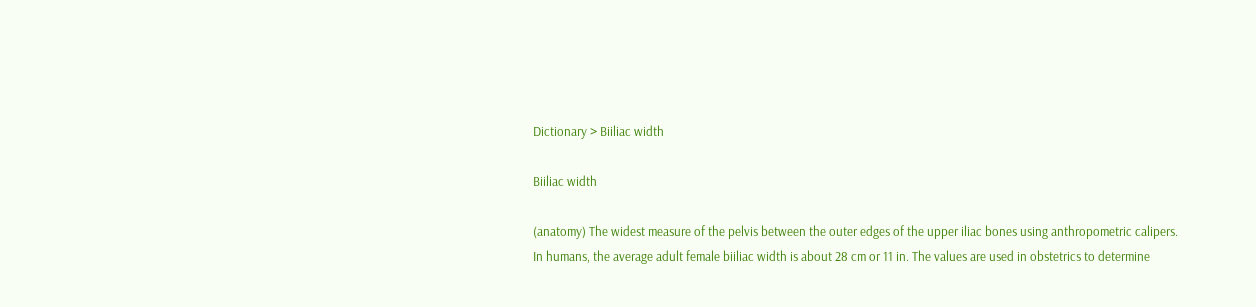Dictionary > Biiliac width

Biiliac width

(anatomy) The widest measure of the pelvis between the outer edges of the upper iliac bones using anthropometric calipers.
In humans, the average adult female biiliac width is about 28 cm or 11 in. The values are used in obstetrics to determine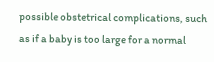possible obstetrical complications, such as if a baby is too large for a normal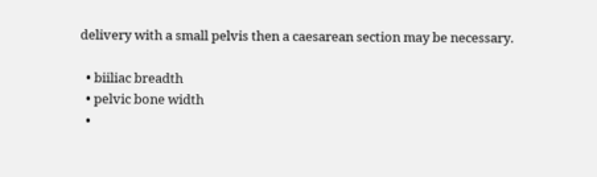delivery with a small pelvis then a caesarean section may be necessary.

  • biiliac breadth
  • pelvic bone width
  •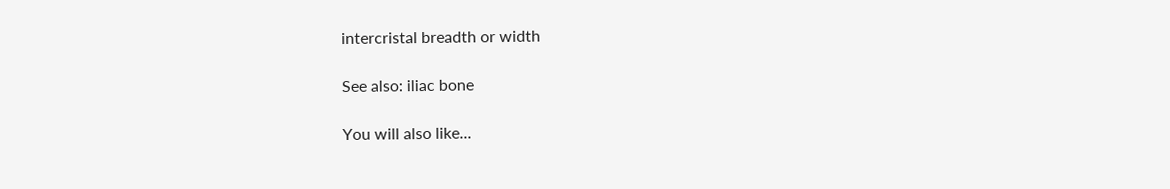intercristal breadth or width

See also: iliac bone

You will also like...